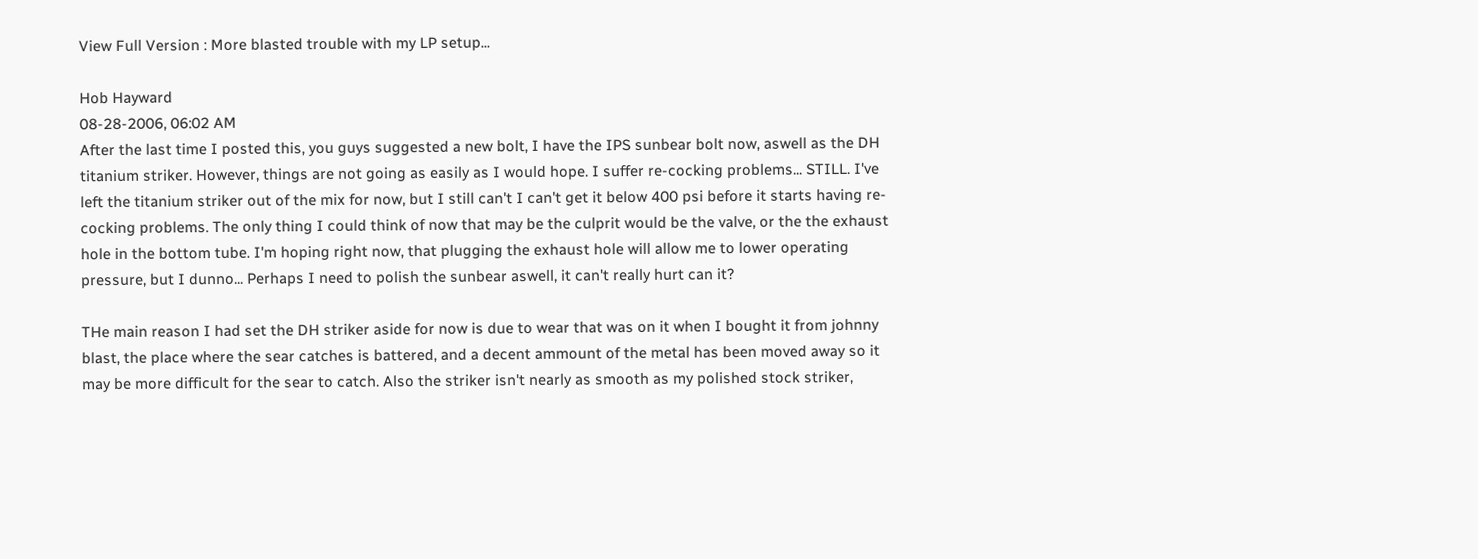View Full Version : More blasted trouble with my LP setup...

Hob Hayward
08-28-2006, 06:02 AM
After the last time I posted this, you guys suggested a new bolt, I have the IPS sunbear bolt now, aswell as the DH titanium striker. However, things are not going as easily as I would hope. I suffer re-cocking problems... STILL. I've left the titanium striker out of the mix for now, but I still can't I can't get it below 400 psi before it starts having re-cocking problems. The only thing I could think of now that may be the culprit would be the valve, or the the exhaust hole in the bottom tube. I'm hoping right now, that plugging the exhaust hole will allow me to lower operating pressure, but I dunno... Perhaps I need to polish the sunbear aswell, it can't really hurt can it?

THe main reason I had set the DH striker aside for now is due to wear that was on it when I bought it from johnny blast, the place where the sear catches is battered, and a decent ammount of the metal has been moved away so it may be more difficult for the sear to catch. Also the striker isn't nearly as smooth as my polished stock striker,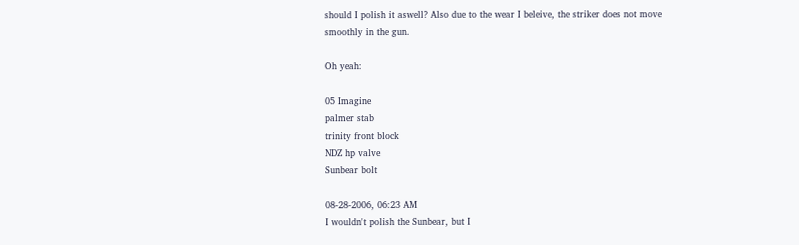should I polish it aswell? Also due to the wear I beleive, the striker does not move smoothly in the gun.

Oh yeah:

05 Imagine
palmer stab
trinity front block
NDZ hp valve
Sunbear bolt

08-28-2006, 06:23 AM
I wouldn't polish the Sunbear, but I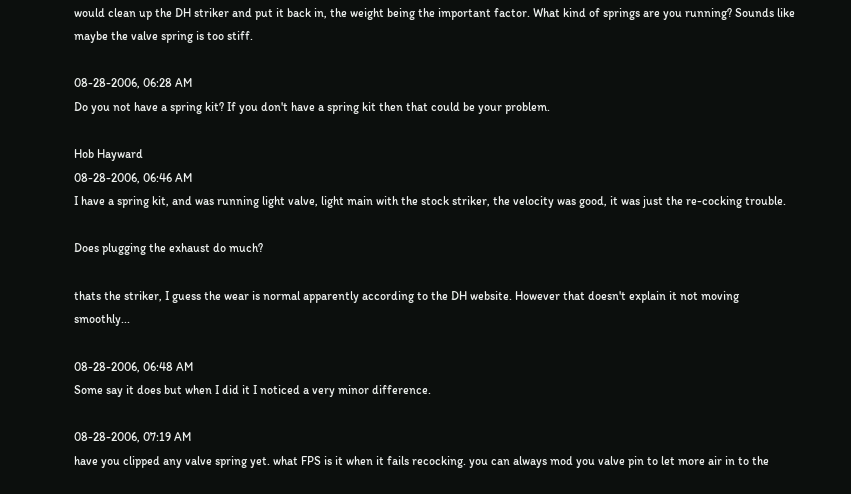would clean up the DH striker and put it back in, the weight being the important factor. What kind of springs are you running? Sounds like maybe the valve spring is too stiff.

08-28-2006, 06:28 AM
Do you not have a spring kit? If you don't have a spring kit then that could be your problem.

Hob Hayward
08-28-2006, 06:46 AM
I have a spring kit, and was running light valve, light main with the stock striker, the velocity was good, it was just the re-cocking trouble.

Does plugging the exhaust do much?

thats the striker, I guess the wear is normal apparently according to the DH website. However that doesn't explain it not moving smoothly...

08-28-2006, 06:48 AM
Some say it does but when I did it I noticed a very minor difference.

08-28-2006, 07:19 AM
have you clipped any valve spring yet. what FPS is it when it fails recocking. you can always mod you valve pin to let more air in to the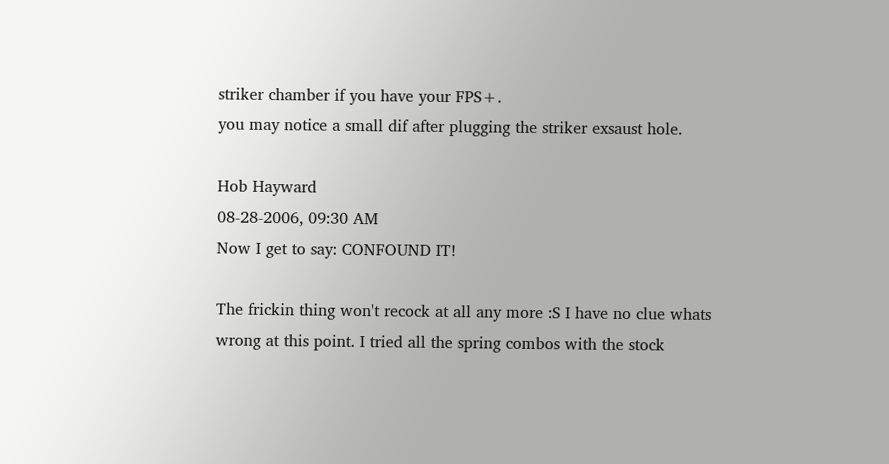striker chamber if you have your FPS+.
you may notice a small dif after plugging the striker exsaust hole.

Hob Hayward
08-28-2006, 09:30 AM
Now I get to say: CONFOUND IT!

The frickin thing won't recock at all any more :S I have no clue whats wrong at this point. I tried all the spring combos with the stock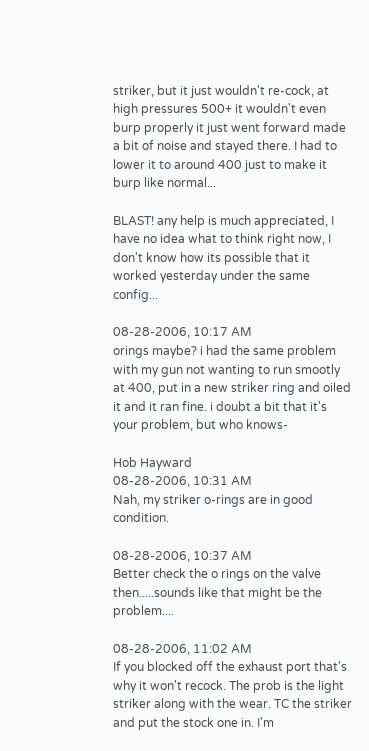striker, but it just wouldn't re-cock, at high pressures 500+ it wouldn't even burp properly it just went forward made a bit of noise and stayed there. I had to lower it to around 400 just to make it burp like normal...

BLAST! any help is much appreciated, I have no idea what to think right now, I don't know how its possible that it worked yesterday under the same config...

08-28-2006, 10:17 AM
orings maybe? i had the same problem with my gun not wanting to run smootly at 400, put in a new striker ring and oiled it and it ran fine. i doubt a bit that it's your problem, but who knows-

Hob Hayward
08-28-2006, 10:31 AM
Nah, my striker o-rings are in good condition.

08-28-2006, 10:37 AM
Better check the o rings on the valve then.....sounds like that might be the problem....

08-28-2006, 11:02 AM
If you blocked off the exhaust port that's why it won't recock. The prob is the light striker along with the wear. TC the striker and put the stock one in. I'm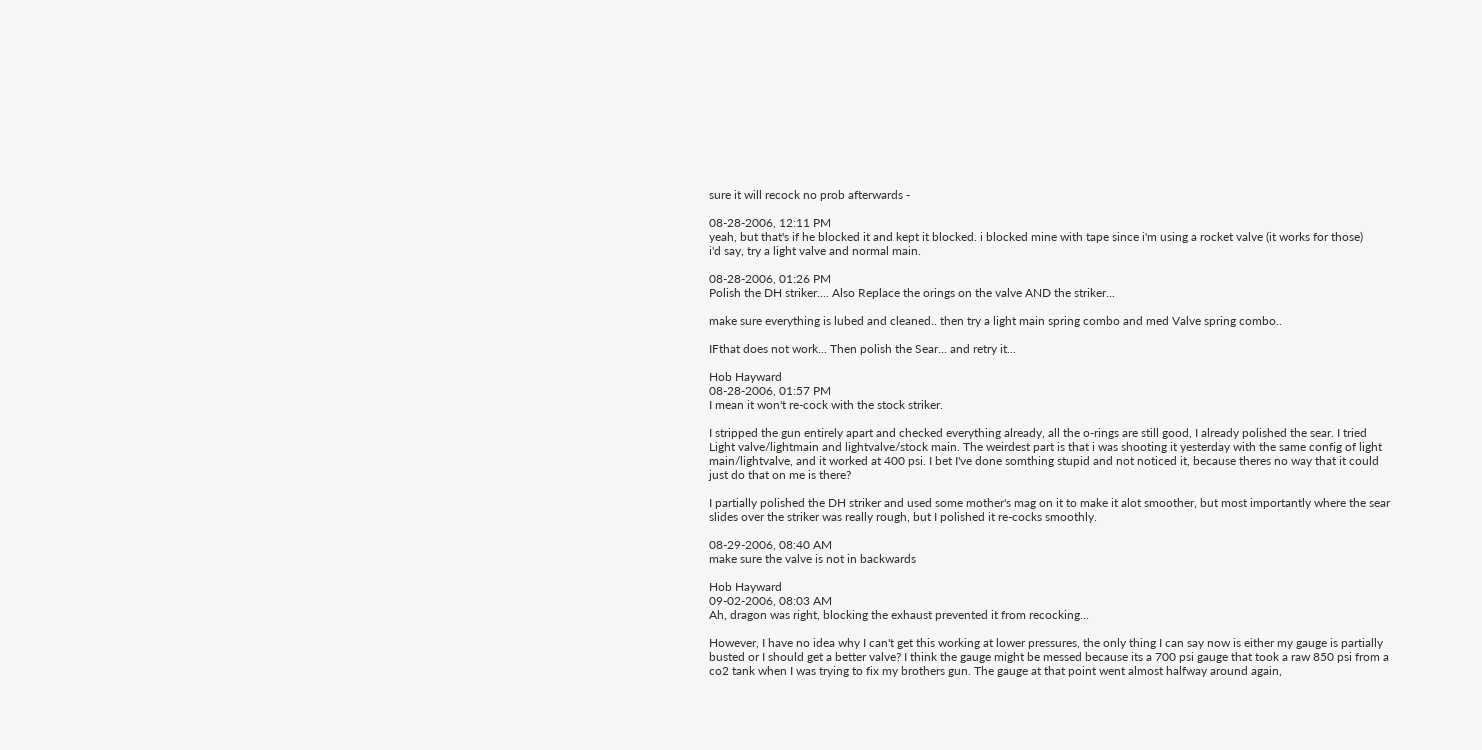sure it will recock no prob afterwards -

08-28-2006, 12:11 PM
yeah, but that's if he blocked it and kept it blocked. i blocked mine with tape since i'm using a rocket valve (it works for those)
i'd say, try a light valve and normal main.

08-28-2006, 01:26 PM
Polish the DH striker.... Also Replace the orings on the valve AND the striker...

make sure everything is lubed and cleaned.. then try a light main spring combo and med Valve spring combo..

IFthat does not work... Then polish the Sear... and retry it...

Hob Hayward
08-28-2006, 01:57 PM
I mean it won't re-cock with the stock striker.

I stripped the gun entirely apart and checked everything already, all the o-rings are still good, I already polished the sear. I tried Light valve/lightmain and lightvalve/stock main. The weirdest part is that i was shooting it yesterday with the same config of light main/lightvalve, and it worked at 400 psi. I bet I've done somthing stupid and not noticed it, because theres no way that it could just do that on me is there?

I partially polished the DH striker and used some mother's mag on it to make it alot smoother, but most importantly where the sear slides over the striker was really rough, but I polished it re-cocks smoothly.

08-29-2006, 08:40 AM
make sure the valve is not in backwards

Hob Hayward
09-02-2006, 08:03 AM
Ah, dragon was right, blocking the exhaust prevented it from recocking...

However, I have no idea why I can't get this working at lower pressures, the only thing I can say now is either my gauge is partially busted or I should get a better valve? I think the gauge might be messed because its a 700 psi gauge that took a raw 850 psi from a co2 tank when I was trying to fix my brothers gun. The gauge at that point went almost halfway around again,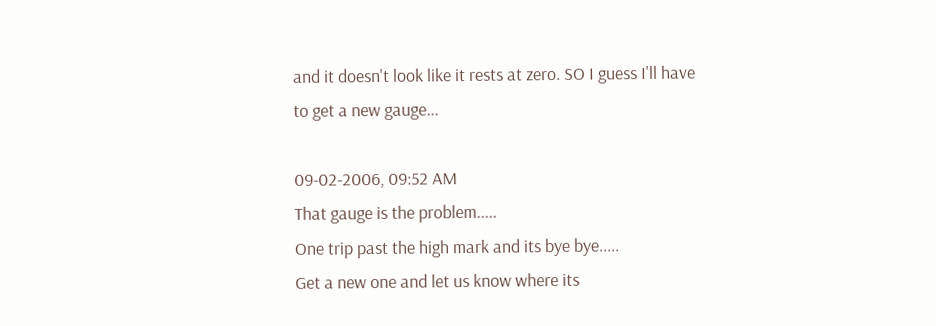and it doesn't look like it rests at zero. SO I guess I'll have to get a new gauge...

09-02-2006, 09:52 AM
That gauge is the problem.....
One trip past the high mark and its bye bye.....
Get a new one and let us know where its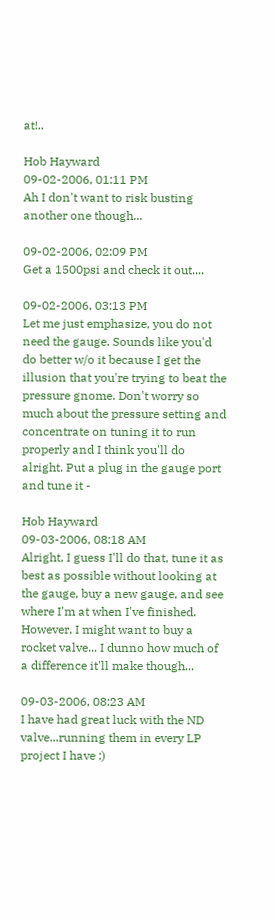at!..

Hob Hayward
09-02-2006, 01:11 PM
Ah I don't want to risk busting another one though...

09-02-2006, 02:09 PM
Get a 1500psi and check it out....

09-02-2006, 03:13 PM
Let me just emphasize, you do not need the gauge. Sounds like you'd do better w/o it because I get the illusion that you're trying to beat the pressure gnome. Don't worry so much about the pressure setting and concentrate on tuning it to run properly and I think you'll do alright. Put a plug in the gauge port and tune it -

Hob Hayward
09-03-2006, 08:18 AM
Alright, I guess I'll do that, tune it as best as possible without looking at the gauge, buy a new gauge, and see where I'm at when I've finished. However, I might want to buy a rocket valve... I dunno how much of a difference it'll make though...

09-03-2006, 08:23 AM
I have had great luck with the ND valve...running them in every LP project I have :)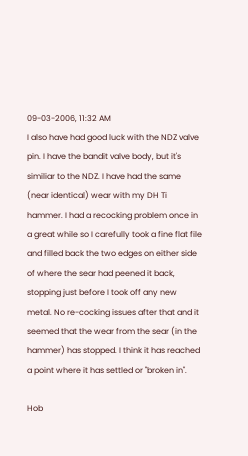09-03-2006, 11:32 AM
I also have had good luck with the NDZ valve pin. I have the bandit valve body, but it's similiar to the NDZ. I have had the same (near identical) wear with my DH Ti hammer. I had a recocking problem once in a great while so I carefully took a fine flat file and filled back the two edges on either side of where the sear had peened it back, stopping just before I took off any new metal. No re-cocking issues after that and it seemed that the wear from the sear (in the hammer) has stopped. I think it has reached a point where it has settled or "broken in".

Hob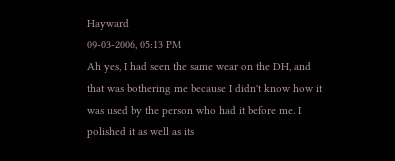Hayward
09-03-2006, 05:13 PM
Ah yes, I had seen the same wear on the DH, and that was bothering me because I didn't know how it was used by the person who had it before me. I polished it as well as its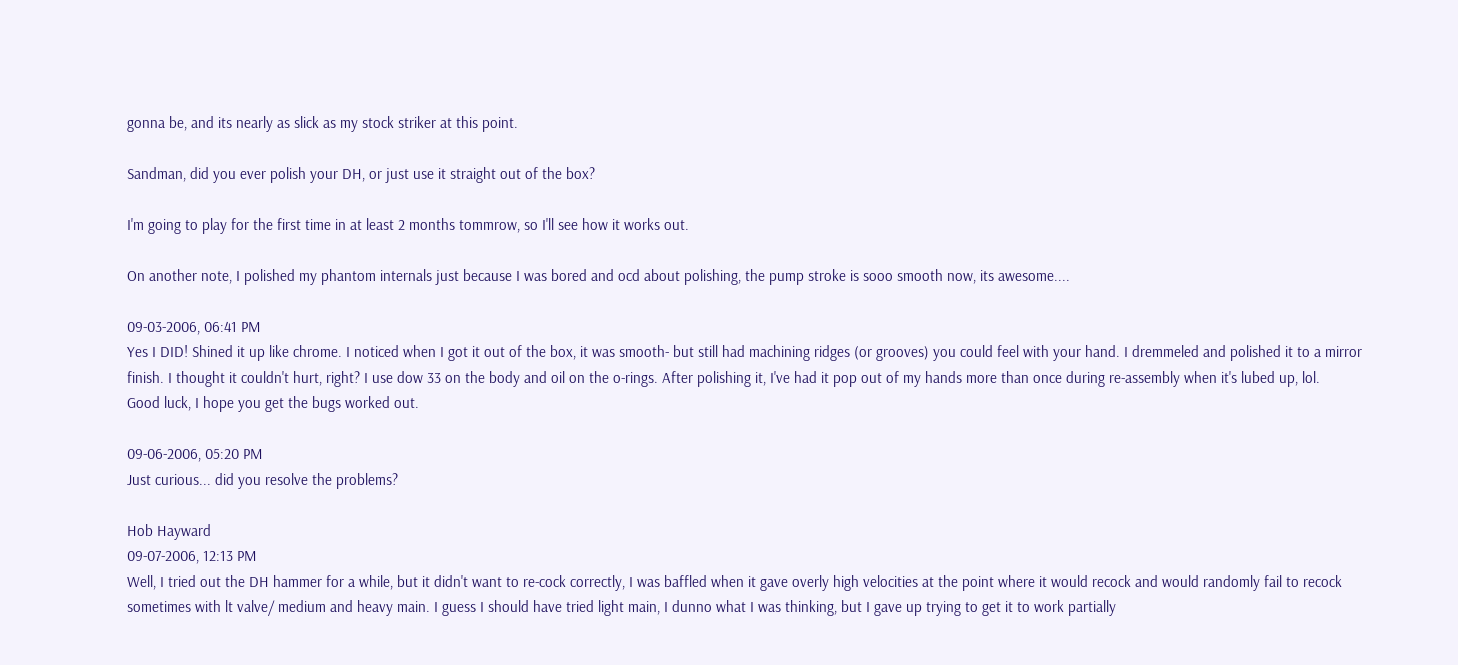gonna be, and its nearly as slick as my stock striker at this point.

Sandman, did you ever polish your DH, or just use it straight out of the box?

I'm going to play for the first time in at least 2 months tommrow, so I'll see how it works out.

On another note, I polished my phantom internals just because I was bored and ocd about polishing, the pump stroke is sooo smooth now, its awesome....

09-03-2006, 06:41 PM
Yes I DID! Shined it up like chrome. I noticed when I got it out of the box, it was smooth- but still had machining ridges (or grooves) you could feel with your hand. I dremmeled and polished it to a mirror finish. I thought it couldn't hurt, right? I use dow 33 on the body and oil on the o-rings. After polishing it, I've had it pop out of my hands more than once during re-assembly when it's lubed up, lol.
Good luck, I hope you get the bugs worked out.

09-06-2006, 05:20 PM
Just curious... did you resolve the problems?

Hob Hayward
09-07-2006, 12:13 PM
Well, I tried out the DH hammer for a while, but it didn't want to re-cock correctly, I was baffled when it gave overly high velocities at the point where it would recock and would randomly fail to recock sometimes with lt valve/ medium and heavy main. I guess I should have tried light main, I dunno what I was thinking, but I gave up trying to get it to work partially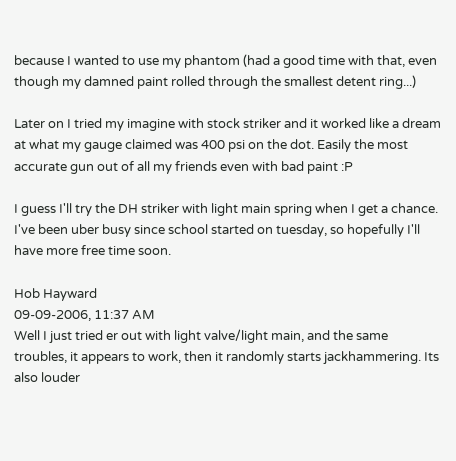because I wanted to use my phantom (had a good time with that, even though my damned paint rolled through the smallest detent ring...)

Later on I tried my imagine with stock striker and it worked like a dream at what my gauge claimed was 400 psi on the dot. Easily the most accurate gun out of all my friends even with bad paint :P

I guess I'll try the DH striker with light main spring when I get a chance. I've been uber busy since school started on tuesday, so hopefully I'll have more free time soon.

Hob Hayward
09-09-2006, 11:37 AM
Well I just tried er out with light valve/light main, and the same troubles, it appears to work, then it randomly starts jackhammering. Its also louder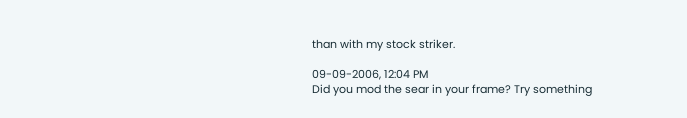than with my stock striker.

09-09-2006, 12:04 PM
Did you mod the sear in your frame? Try something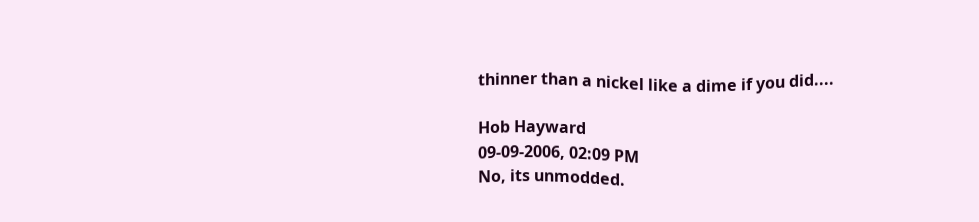thinner than a nickel like a dime if you did....

Hob Hayward
09-09-2006, 02:09 PM
No, its unmodded.